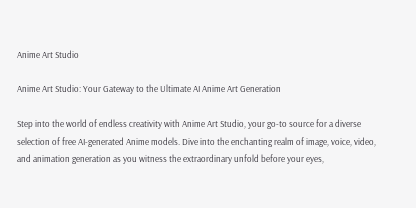Anime Art Studio

Anime Art Studio: Your Gateway to the Ultimate AI Anime Art Generation

Step into the world of endless creativity with Anime Art Studio, your go-to source for a diverse selection of free AI-generated Anime models. Dive into the enchanting realm of image, voice, video, and animation generation as you witness the extraordinary unfold before your eyes,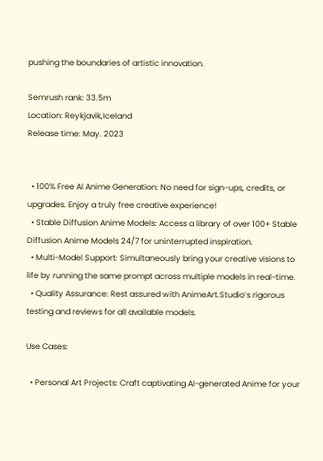pushing the boundaries of artistic innovation.

Semrush rank: 33.5m
Location: Reykjavik,Iceland
Release time: May. 2023


  • 100% Free AI Anime Generation: No need for sign-ups, credits, or upgrades. Enjoy a truly free creative experience!
  • Stable Diffusion Anime Models: Access a library of over 100+ Stable Diffusion Anime Models 24/7 for uninterrupted inspiration.
  • Multi-Model Support: Simultaneously bring your creative visions to life by running the same prompt across multiple models in real-time.
  • Quality Assurance: Rest assured with AnimeArt.Studio’s rigorous testing and reviews for all available models.

Use Cases:

  • Personal Art Projects: Craft captivating AI-generated Anime for your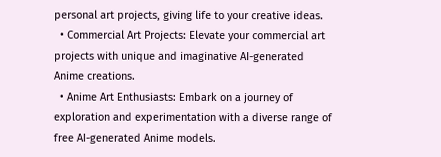personal art projects, giving life to your creative ideas.
  • Commercial Art Projects: Elevate your commercial art projects with unique and imaginative AI-generated Anime creations.
  • Anime Art Enthusiasts: Embark on a journey of exploration and experimentation with a diverse range of free AI-generated Anime models.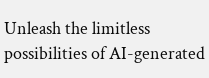Unleash the limitless possibilities of AI-generated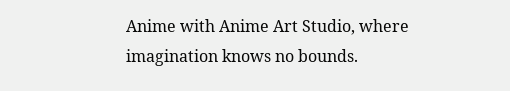Anime with Anime Art Studio, where imagination knows no bounds.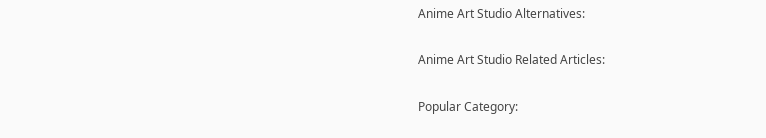Anime Art Studio Alternatives:

Anime Art Studio Related Articles:

Popular Category: